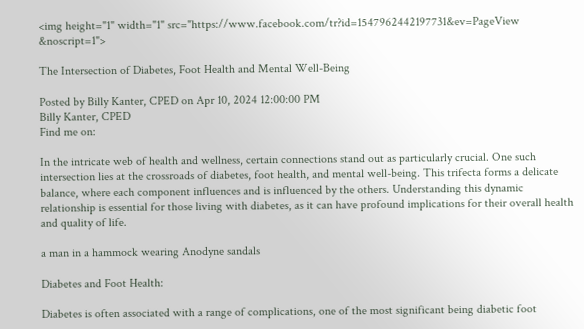<img height="1" width="1" src="https://www.facebook.com/tr?id=1547962442197731&ev=PageView &noscript=1">

The Intersection of Diabetes, Foot Health and Mental Well-Being

Posted by Billy Kanter, CPED on Apr 10, 2024 12:00:00 PM
Billy Kanter, CPED
Find me on:

In the intricate web of health and wellness, certain connections stand out as particularly crucial. One such intersection lies at the crossroads of diabetes, foot health, and mental well-being. This trifecta forms a delicate balance, where each component influences and is influenced by the others. Understanding this dynamic relationship is essential for those living with diabetes, as it can have profound implications for their overall health and quality of life.

a man in a hammock wearing Anodyne sandals

Diabetes and Foot Health:

Diabetes is often associated with a range of complications, one of the most significant being diabetic foot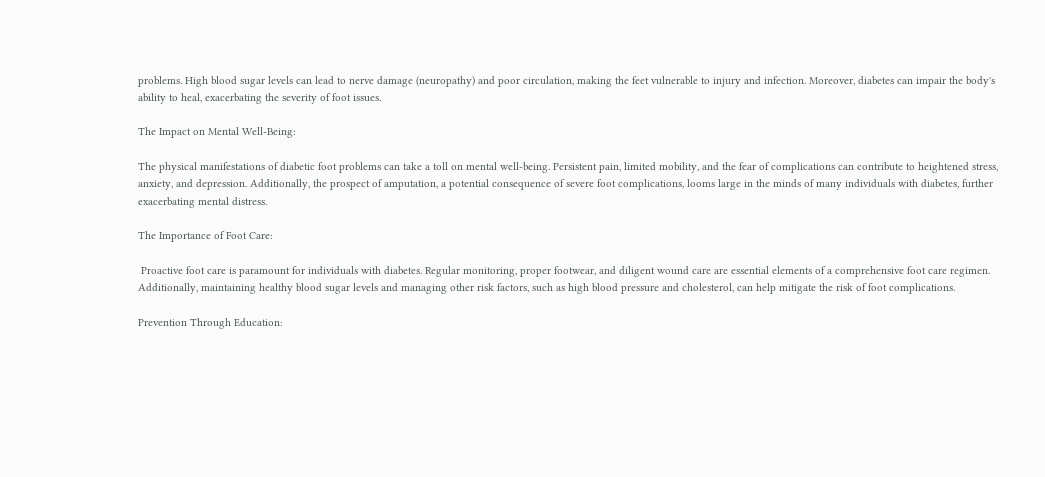problems. High blood sugar levels can lead to nerve damage (neuropathy) and poor circulation, making the feet vulnerable to injury and infection. Moreover, diabetes can impair the body's ability to heal, exacerbating the severity of foot issues.

The Impact on Mental Well-Being:

The physical manifestations of diabetic foot problems can take a toll on mental well-being. Persistent pain, limited mobility, and the fear of complications can contribute to heightened stress, anxiety, and depression. Additionally, the prospect of amputation, a potential consequence of severe foot complications, looms large in the minds of many individuals with diabetes, further exacerbating mental distress.

The Importance of Foot Care:

 Proactive foot care is paramount for individuals with diabetes. Regular monitoring, proper footwear, and diligent wound care are essential elements of a comprehensive foot care regimen. Additionally, maintaining healthy blood sugar levels and managing other risk factors, such as high blood pressure and cholesterol, can help mitigate the risk of foot complications.

Prevention Through Education: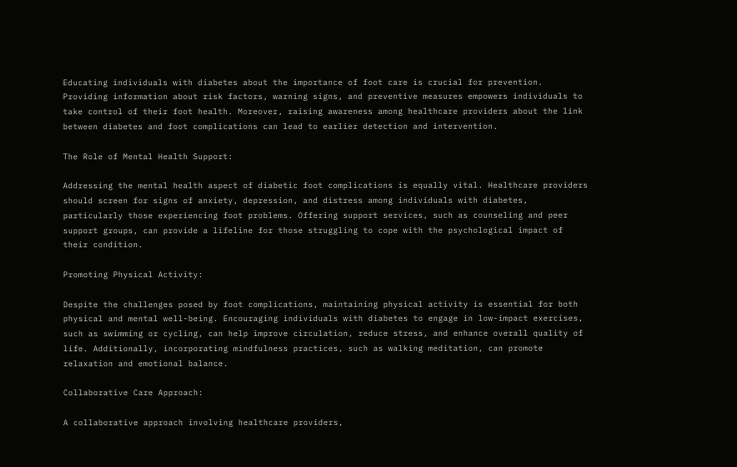Educating individuals with diabetes about the importance of foot care is crucial for prevention. Providing information about risk factors, warning signs, and preventive measures empowers individuals to take control of their foot health. Moreover, raising awareness among healthcare providers about the link between diabetes and foot complications can lead to earlier detection and intervention.

The Role of Mental Health Support:

Addressing the mental health aspect of diabetic foot complications is equally vital. Healthcare providers should screen for signs of anxiety, depression, and distress among individuals with diabetes, particularly those experiencing foot problems. Offering support services, such as counseling and peer support groups, can provide a lifeline for those struggling to cope with the psychological impact of their condition.

Promoting Physical Activity:

Despite the challenges posed by foot complications, maintaining physical activity is essential for both physical and mental well-being. Encouraging individuals with diabetes to engage in low-impact exercises, such as swimming or cycling, can help improve circulation, reduce stress, and enhance overall quality of life. Additionally, incorporating mindfulness practices, such as walking meditation, can promote relaxation and emotional balance.

Collaborative Care Approach:

A collaborative approach involving healthcare providers,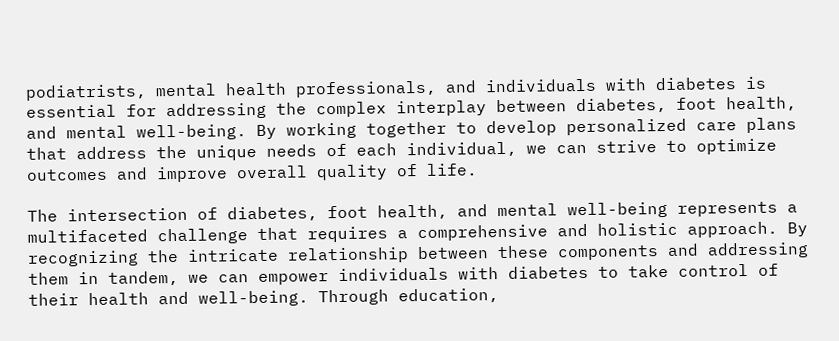podiatrists, mental health professionals, and individuals with diabetes is essential for addressing the complex interplay between diabetes, foot health, and mental well-being. By working together to develop personalized care plans that address the unique needs of each individual, we can strive to optimize outcomes and improve overall quality of life.

The intersection of diabetes, foot health, and mental well-being represents a multifaceted challenge that requires a comprehensive and holistic approach. By recognizing the intricate relationship between these components and addressing them in tandem, we can empower individuals with diabetes to take control of their health and well-being. Through education,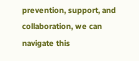prevention, support, and collaboration, we can navigate this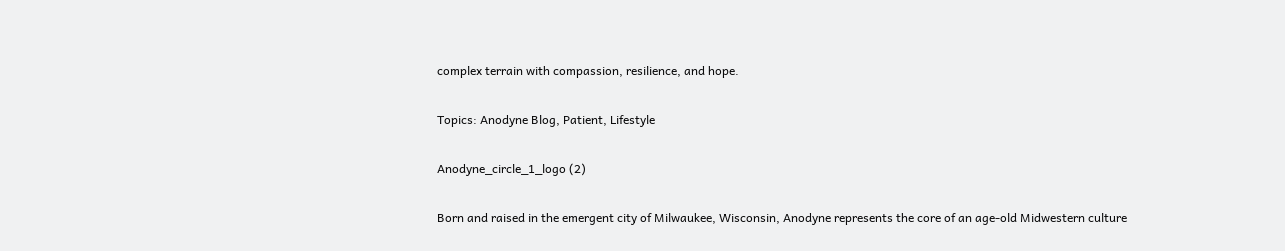complex terrain with compassion, resilience, and hope.

Topics: Anodyne Blog, Patient, Lifestyle

Anodyne_circle_1_logo (2)

Born and raised in the emergent city of Milwaukee, Wisconsin, Anodyne represents the core of an age-old Midwestern culture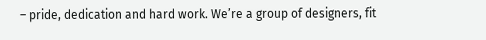– pride, dedication and hard work. We’re a group of designers, fit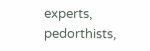experts, pedorthists,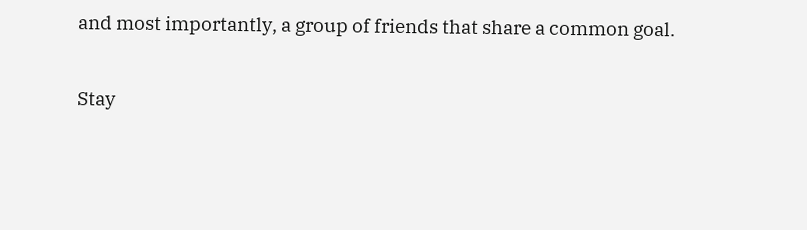and most importantly, a group of friends that share a common goal.

Stay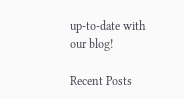up-to-date with our blog!

Recent Posts